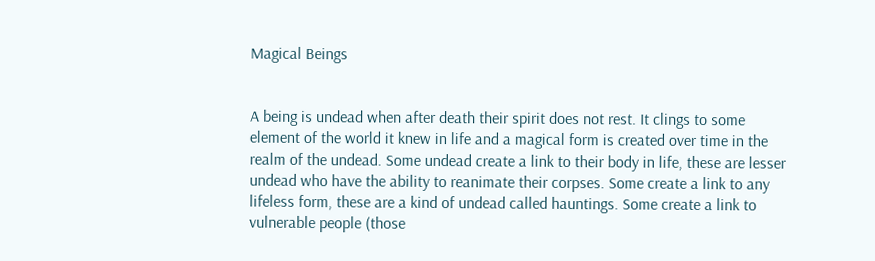Magical Beings


A being is undead when after death their spirit does not rest. It clings to some element of the world it knew in life and a magical form is created over time in the realm of the undead. Some undead create a link to their body in life, these are lesser undead who have the ability to reanimate their corpses. Some create a link to any lifeless form, these are a kind of undead called hauntings. Some create a link to vulnerable people (those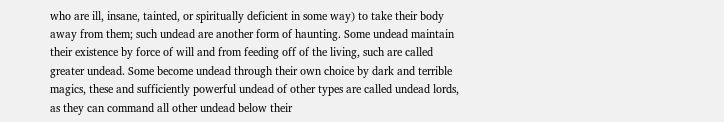who are ill, insane, tainted, or spiritually deficient in some way) to take their body away from them; such undead are another form of haunting. Some undead maintain their existence by force of will and from feeding off of the living, such are called greater undead. Some become undead through their own choice by dark and terrible magics, these and sufficiently powerful undead of other types are called undead lords, as they can command all other undead below their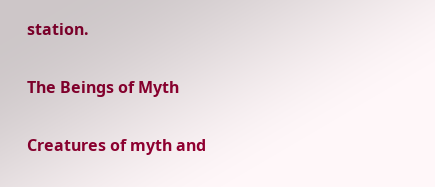station.

The Beings of Myth

Creatures of myth and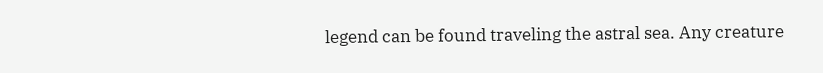legend can be found traveling the astral sea. Any creature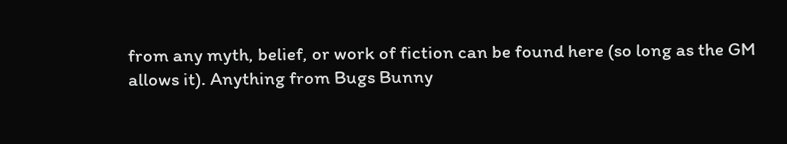from any myth, belief, or work of fiction can be found here (so long as the GM allows it). Anything from Bugs Bunny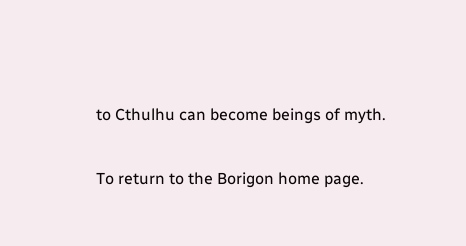to Cthulhu can become beings of myth.

To return to the Borigon home page.